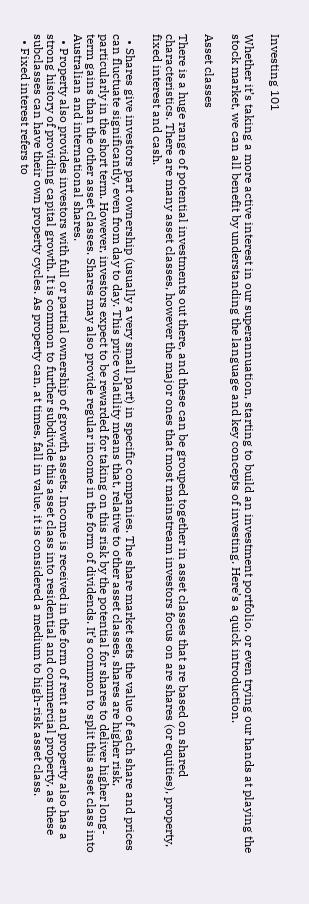Investing 101

Whether it’s taking a more active interest in our superannuation, starting to build an investment portfolio, or even trying our hands at playing the stock market, we can all benefit by understanding the language and key concepts of investing. Here’s a quick introduction.

Asset classes

There is a huge range of potential investments out there, and these can be grouped together in asset classes that are based on shared characteristics. There are many asset classes, however the major ones that most mainstream investors focus on are shares (or equities), property, fixed interest and cash.

  • Shares give investors part ownership (usually a very small part) in specific companies. The share market sets the value of each share and prices can fluctuate significantly, even from day to day. This price volatility means that, relative to other asset classes, shares are higher risk, particularly in the short term. However, investors expect to be rewarded for taking on this risk by the potential for shares to deliver higher long-term gains than the other asset classes. Shares may also provide regular income in the form of dividends. It’s common to split this asset class into Australian and international shares.
  • Property also provides investors with full or partial ownership of growth assets. Income is received in the form of rent and property also has a strong history of providing capital growth. It is common to further subdivide this asset class into residential and commercial property, as these subclasses can have their own property cycles. As property can, at times, fall in value, it is considered a medium to high-risk asset class.
  • Fixed interest refers to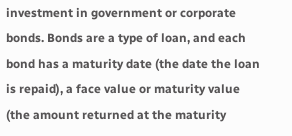investment in government or corporate bonds. Bonds are a type of loan, and each bond has a maturity date (the date the loan is repaid), a face value or maturity value (the amount returned at the maturity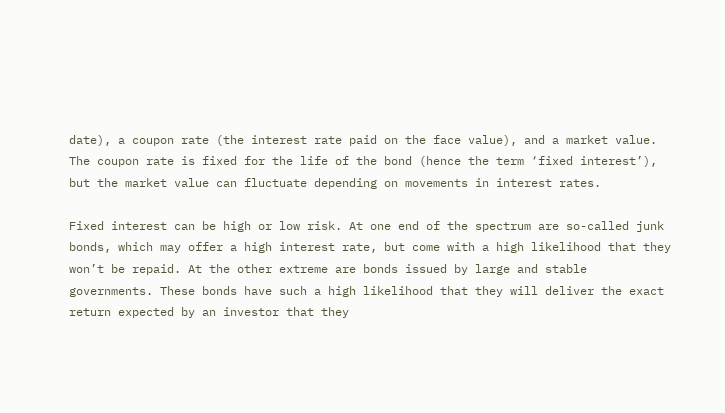date), a coupon rate (the interest rate paid on the face value), and a market value. The coupon rate is fixed for the life of the bond (hence the term ‘fixed interest’), but the market value can fluctuate depending on movements in interest rates.

Fixed interest can be high or low risk. At one end of the spectrum are so-called junk bonds, which may offer a high interest rate, but come with a high likelihood that they won’t be repaid. At the other extreme are bonds issued by large and stable governments. These bonds have such a high likelihood that they will deliver the exact return expected by an investor that they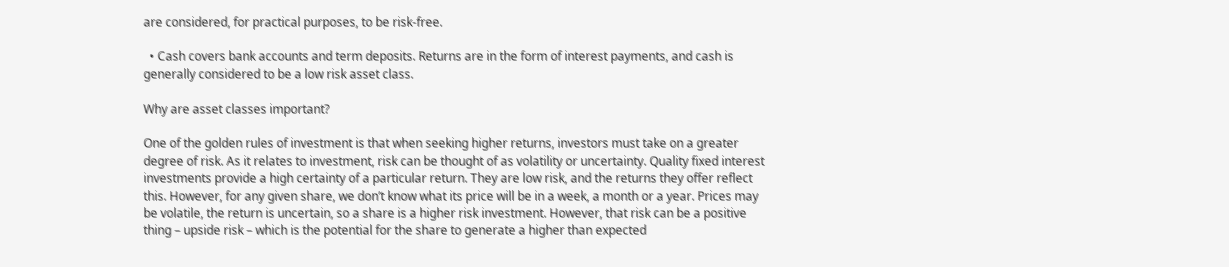are considered, for practical purposes, to be risk-free.

  • Cash covers bank accounts and term deposits. Returns are in the form of interest payments, and cash is generally considered to be a low risk asset class.

Why are asset classes important?

One of the golden rules of investment is that when seeking higher returns, investors must take on a greater degree of risk. As it relates to investment, risk can be thought of as volatility or uncertainty. Quality fixed interest investments provide a high certainty of a particular return. They are low risk, and the returns they offer reflect this. However, for any given share, we don’t know what its price will be in a week, a month or a year. Prices may be volatile, the return is uncertain, so a share is a higher risk investment. However, that risk can be a positive thing – upside risk – which is the potential for the share to generate a higher than expected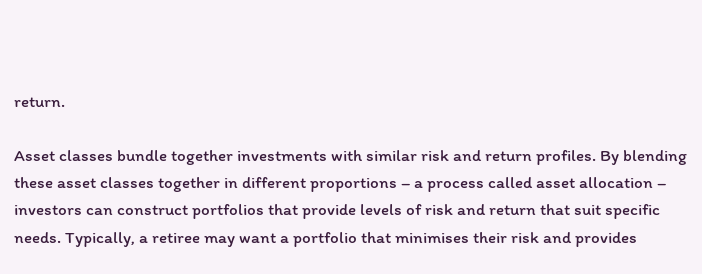return.

Asset classes bundle together investments with similar risk and return profiles. By blending these asset classes together in different proportions – a process called asset allocation – investors can construct portfolios that provide levels of risk and return that suit specific needs. Typically, a retiree may want a portfolio that minimises their risk and provides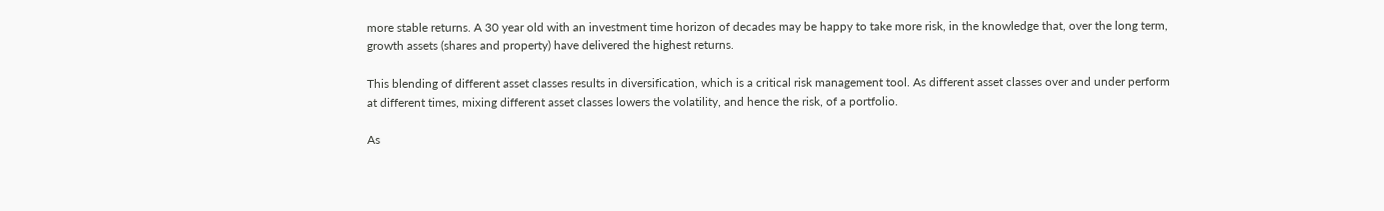more stable returns. A 30 year old with an investment time horizon of decades may be happy to take more risk, in the knowledge that, over the long term, growth assets (shares and property) have delivered the highest returns.

This blending of different asset classes results in diversification, which is a critical risk management tool. As different asset classes over and under perform at different times, mixing different asset classes lowers the volatility, and hence the risk, of a portfolio.

As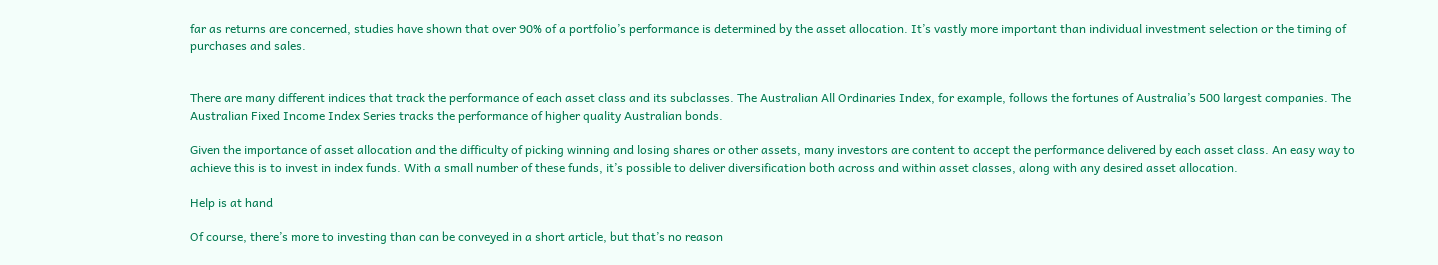far as returns are concerned, studies have shown that over 90% of a portfolio’s performance is determined by the asset allocation. It’s vastly more important than individual investment selection or the timing of purchases and sales.


There are many different indices that track the performance of each asset class and its subclasses. The Australian All Ordinaries Index, for example, follows the fortunes of Australia’s 500 largest companies. The Australian Fixed Income Index Series tracks the performance of higher quality Australian bonds.

Given the importance of asset allocation and the difficulty of picking winning and losing shares or other assets, many investors are content to accept the performance delivered by each asset class. An easy way to achieve this is to invest in index funds. With a small number of these funds, it’s possible to deliver diversification both across and within asset classes, along with any desired asset allocation.

Help is at hand

Of course, there’s more to investing than can be conveyed in a short article, but that’s no reason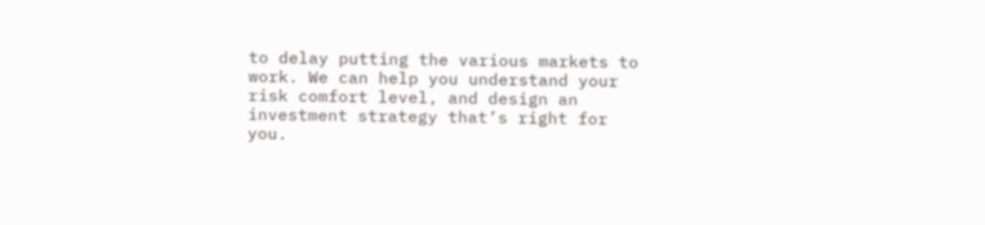to delay putting the various markets to work. We can help you understand your risk comfort level, and design an investment strategy that’s right for you.